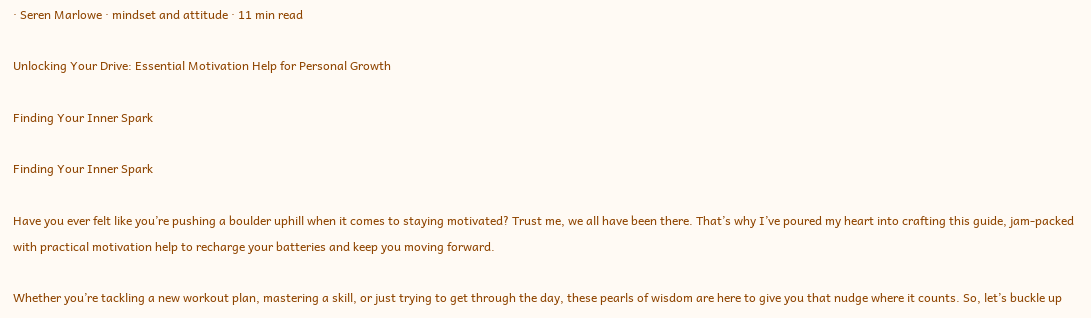· Seren Marlowe · mindset and attitude · 11 min read

Unlocking Your Drive: Essential Motivation Help for Personal Growth

Finding Your Inner Spark

Finding Your Inner Spark

Have you ever felt like you’re pushing a boulder uphill when it comes to staying motivated? Trust me, we all have been there. That’s why I’ve poured my heart into crafting this guide, jam-packed with practical motivation help to recharge your batteries and keep you moving forward.

Whether you’re tackling a new workout plan, mastering a skill, or just trying to get through the day, these pearls of wisdom are here to give you that nudge where it counts. So, let’s buckle up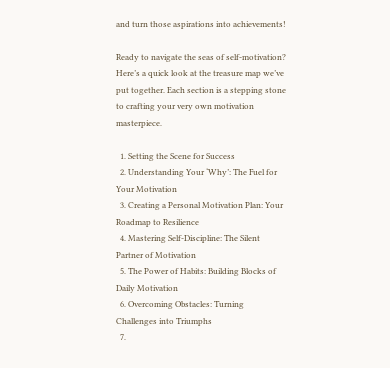and turn those aspirations into achievements!

Ready to navigate the seas of self-motivation? Here’s a quick look at the treasure map we’ve put together. Each section is a stepping stone to crafting your very own motivation masterpiece.

  1. Setting the Scene for Success
  2. Understanding Your ‘Why’: The Fuel for Your Motivation
  3. Creating a Personal Motivation Plan: Your Roadmap to Resilience
  4. Mastering Self-Discipline: The Silent Partner of Motivation
  5. The Power of Habits: Building Blocks of Daily Motivation
  6. Overcoming Obstacles: Turning Challenges into Triumphs
  7.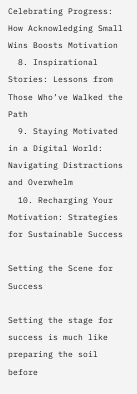Celebrating Progress: How Acknowledging Small Wins Boosts Motivation
  8. Inspirational Stories: Lessons from Those Who’ve Walked the Path
  9. Staying Motivated in a Digital World: Navigating Distractions and Overwhelm
  10. Recharging Your Motivation: Strategies for Sustainable Success

Setting the Scene for Success

Setting the stage for success is much like preparing the soil before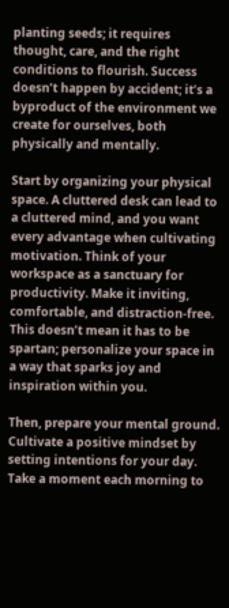planting seeds; it requires thought, care, and the right conditions to flourish. Success doesn’t happen by accident; it’s a byproduct of the environment we create for ourselves, both physically and mentally.

Start by organizing your physical space. A cluttered desk can lead to a cluttered mind, and you want every advantage when cultivating motivation. Think of your workspace as a sanctuary for productivity. Make it inviting, comfortable, and distraction-free. This doesn’t mean it has to be spartan; personalize your space in a way that sparks joy and inspiration within you.

Then, prepare your mental ground. Cultivate a positive mindset by setting intentions for your day. Take a moment each morning to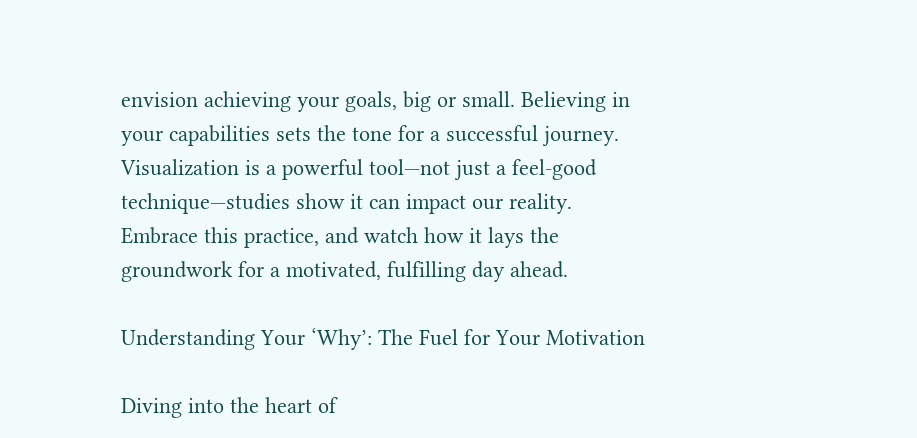envision achieving your goals, big or small. Believing in your capabilities sets the tone for a successful journey. Visualization is a powerful tool—not just a feel-good technique—studies show it can impact our reality. Embrace this practice, and watch how it lays the groundwork for a motivated, fulfilling day ahead.

Understanding Your ‘Why’: The Fuel for Your Motivation

Diving into the heart of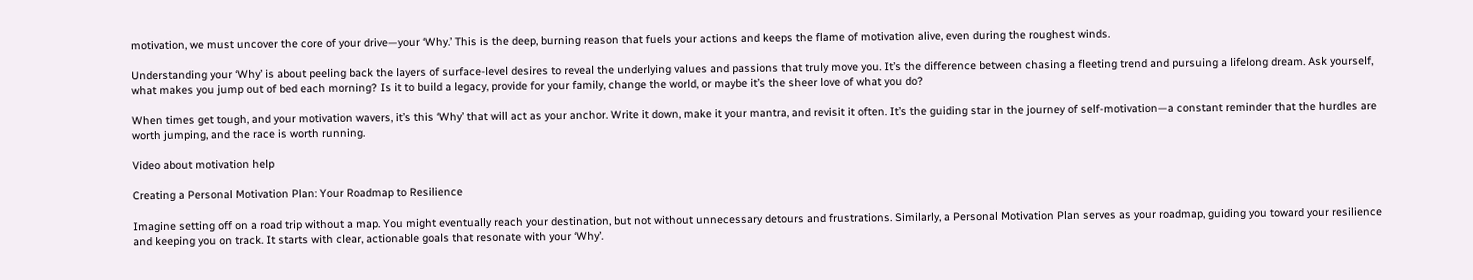motivation, we must uncover the core of your drive—your ‘Why.’ This is the deep, burning reason that fuels your actions and keeps the flame of motivation alive, even during the roughest winds.

Understanding your ‘Why’ is about peeling back the layers of surface-level desires to reveal the underlying values and passions that truly move you. It’s the difference between chasing a fleeting trend and pursuing a lifelong dream. Ask yourself, what makes you jump out of bed each morning? Is it to build a legacy, provide for your family, change the world, or maybe it’s the sheer love of what you do?

When times get tough, and your motivation wavers, it’s this ‘Why’ that will act as your anchor. Write it down, make it your mantra, and revisit it often. It’s the guiding star in the journey of self-motivation—a constant reminder that the hurdles are worth jumping, and the race is worth running.

Video about motivation help

Creating a Personal Motivation Plan: Your Roadmap to Resilience

Imagine setting off on a road trip without a map. You might eventually reach your destination, but not without unnecessary detours and frustrations. Similarly, a Personal Motivation Plan serves as your roadmap, guiding you toward your resilience and keeping you on track. It starts with clear, actionable goals that resonate with your ‘Why’.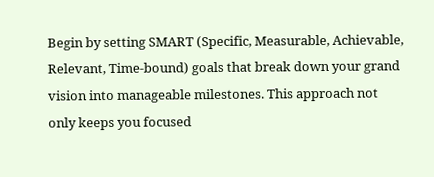Begin by setting SMART (Specific, Measurable, Achievable, Relevant, Time-bound) goals that break down your grand vision into manageable milestones. This approach not only keeps you focused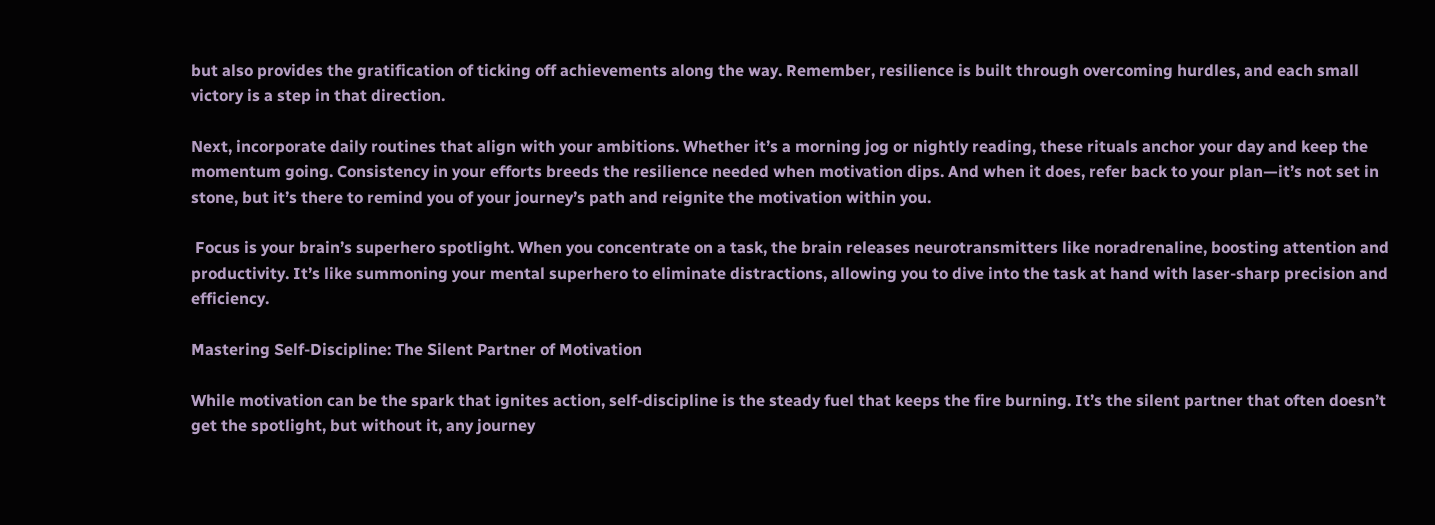but also provides the gratification of ticking off achievements along the way. Remember, resilience is built through overcoming hurdles, and each small victory is a step in that direction.

Next, incorporate daily routines that align with your ambitions. Whether it’s a morning jog or nightly reading, these rituals anchor your day and keep the momentum going. Consistency in your efforts breeds the resilience needed when motivation dips. And when it does, refer back to your plan—it’s not set in stone, but it’s there to remind you of your journey’s path and reignite the motivation within you.

 Focus is your brain’s superhero spotlight. When you concentrate on a task, the brain releases neurotransmitters like noradrenaline, boosting attention and productivity. It’s like summoning your mental superhero to eliminate distractions, allowing you to dive into the task at hand with laser-sharp precision and efficiency.

Mastering Self-Discipline: The Silent Partner of Motivation

While motivation can be the spark that ignites action, self-discipline is the steady fuel that keeps the fire burning. It’s the silent partner that often doesn’t get the spotlight, but without it, any journey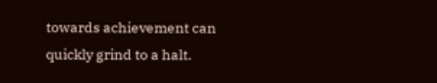towards achievement can quickly grind to a halt.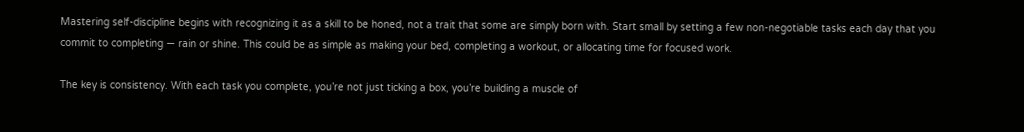Mastering self-discipline begins with recognizing it as a skill to be honed, not a trait that some are simply born with. Start small by setting a few non-negotiable tasks each day that you commit to completing — rain or shine. This could be as simple as making your bed, completing a workout, or allocating time for focused work.

The key is consistency. With each task you complete, you’re not just ticking a box, you’re building a muscle of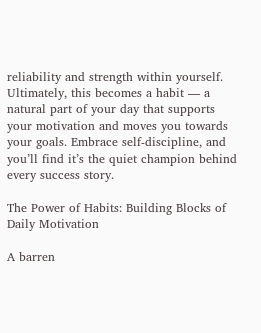reliability and strength within yourself. Ultimately, this becomes a habit — a natural part of your day that supports your motivation and moves you towards your goals. Embrace self-discipline, and you’ll find it’s the quiet champion behind every success story.

The Power of Habits: Building Blocks of Daily Motivation

A barren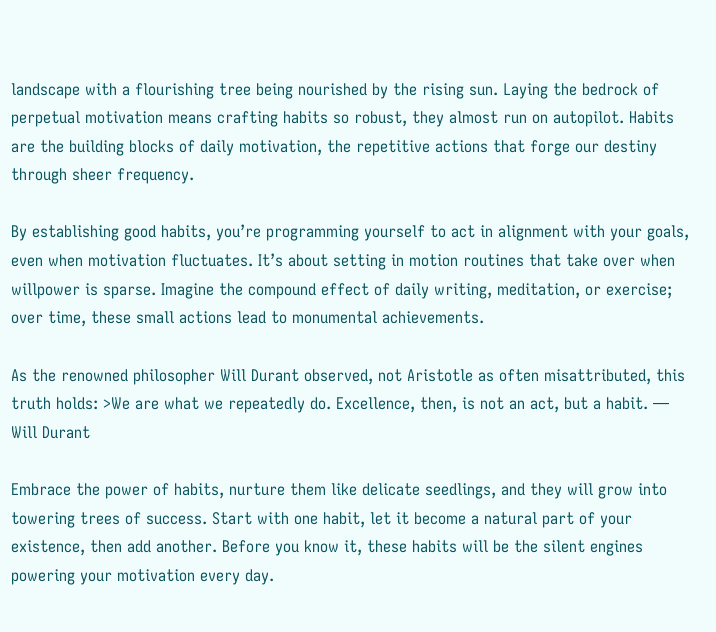landscape with a flourishing tree being nourished by the rising sun. Laying the bedrock of perpetual motivation means crafting habits so robust, they almost run on autopilot. Habits are the building blocks of daily motivation, the repetitive actions that forge our destiny through sheer frequency.

By establishing good habits, you’re programming yourself to act in alignment with your goals, even when motivation fluctuates. It’s about setting in motion routines that take over when willpower is sparse. Imagine the compound effect of daily writing, meditation, or exercise; over time, these small actions lead to monumental achievements.

As the renowned philosopher Will Durant observed, not Aristotle as often misattributed, this truth holds: >We are what we repeatedly do. Excellence, then, is not an act, but a habit. — Will Durant

Embrace the power of habits, nurture them like delicate seedlings, and they will grow into towering trees of success. Start with one habit, let it become a natural part of your existence, then add another. Before you know it, these habits will be the silent engines powering your motivation every day.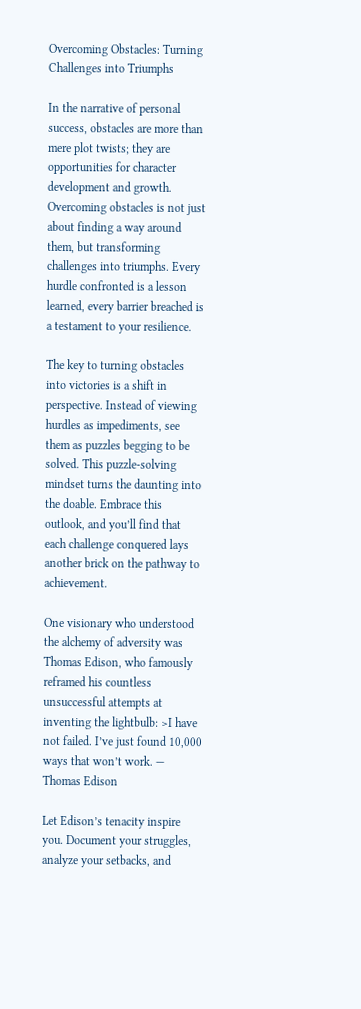Overcoming Obstacles: Turning Challenges into Triumphs

In the narrative of personal success, obstacles are more than mere plot twists; they are opportunities for character development and growth. Overcoming obstacles is not just about finding a way around them, but transforming challenges into triumphs. Every hurdle confronted is a lesson learned, every barrier breached is a testament to your resilience.

The key to turning obstacles into victories is a shift in perspective. Instead of viewing hurdles as impediments, see them as puzzles begging to be solved. This puzzle-solving mindset turns the daunting into the doable. Embrace this outlook, and you’ll find that each challenge conquered lays another brick on the pathway to achievement.

One visionary who understood the alchemy of adversity was Thomas Edison, who famously reframed his countless unsuccessful attempts at inventing the lightbulb: >I have not failed. I’ve just found 10,000 ways that won’t work. — Thomas Edison

Let Edison’s tenacity inspire you. Document your struggles, analyze your setbacks, and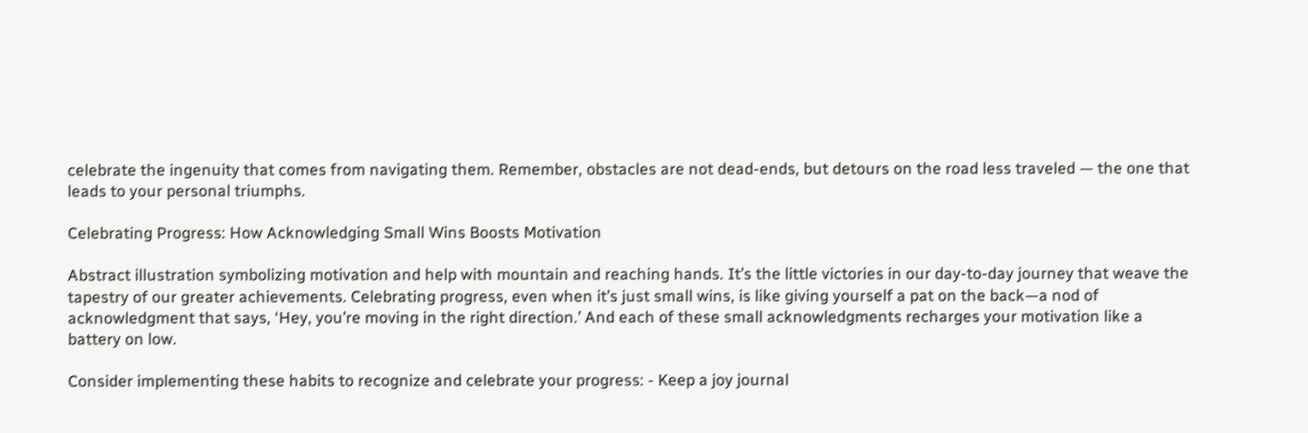celebrate the ingenuity that comes from navigating them. Remember, obstacles are not dead-ends, but detours on the road less traveled — the one that leads to your personal triumphs.

Celebrating Progress: How Acknowledging Small Wins Boosts Motivation

Abstract illustration symbolizing motivation and help with mountain and reaching hands. It’s the little victories in our day-to-day journey that weave the tapestry of our greater achievements. Celebrating progress, even when it’s just small wins, is like giving yourself a pat on the back—a nod of acknowledgment that says, ‘Hey, you’re moving in the right direction.’ And each of these small acknowledgments recharges your motivation like a battery on low.

Consider implementing these habits to recognize and celebrate your progress: - Keep a joy journal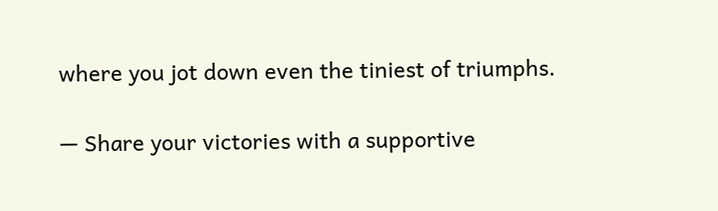where you jot down even the tiniest of triumphs.

— Share your victories with a supportive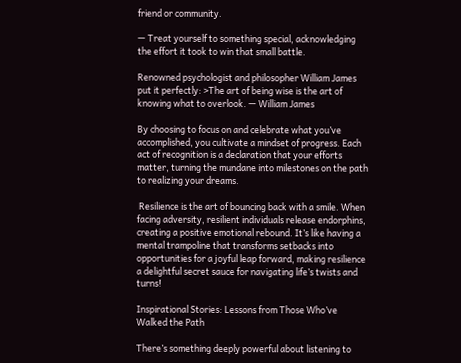friend or community.

— Treat yourself to something special, acknowledging the effort it took to win that small battle.

Renowned psychologist and philosopher William James put it perfectly: >The art of being wise is the art of knowing what to overlook. — William James

By choosing to focus on and celebrate what you’ve accomplished, you cultivate a mindset of progress. Each act of recognition is a declaration that your efforts matter, turning the mundane into milestones on the path to realizing your dreams.

 Resilience is the art of bouncing back with a smile. When facing adversity, resilient individuals release endorphins, creating a positive emotional rebound. It’s like having a mental trampoline that transforms setbacks into opportunities for a joyful leap forward, making resilience a delightful secret sauce for navigating life’s twists and turns!

Inspirational Stories: Lessons from Those Who’ve Walked the Path

There’s something deeply powerful about listening to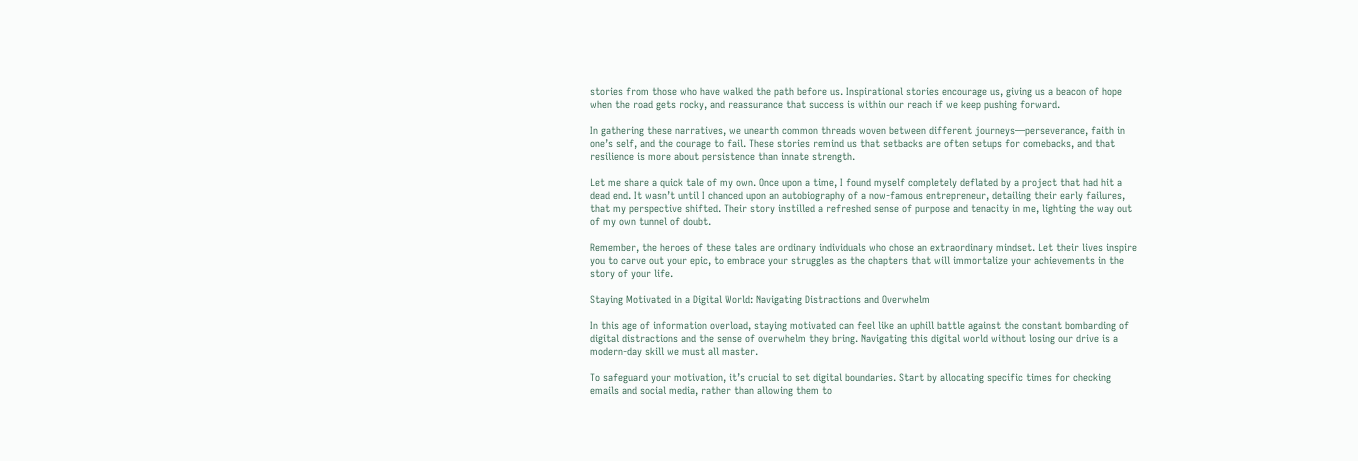stories from those who have walked the path before us. Inspirational stories encourage us, giving us a beacon of hope when the road gets rocky, and reassurance that success is within our reach if we keep pushing forward.

In gathering these narratives, we unearth common threads woven between different journeys—perseverance, faith in one’s self, and the courage to fail. These stories remind us that setbacks are often setups for comebacks, and that resilience is more about persistence than innate strength.

Let me share a quick tale of my own. Once upon a time, I found myself completely deflated by a project that had hit a dead end. It wasn’t until I chanced upon an autobiography of a now-famous entrepreneur, detailing their early failures, that my perspective shifted. Their story instilled a refreshed sense of purpose and tenacity in me, lighting the way out of my own tunnel of doubt.

Remember, the heroes of these tales are ordinary individuals who chose an extraordinary mindset. Let their lives inspire you to carve out your epic, to embrace your struggles as the chapters that will immortalize your achievements in the story of your life.

Staying Motivated in a Digital World: Navigating Distractions and Overwhelm

In this age of information overload, staying motivated can feel like an uphill battle against the constant bombarding of digital distractions and the sense of overwhelm they bring. Navigating this digital world without losing our drive is a modern-day skill we must all master.

To safeguard your motivation, it’s crucial to set digital boundaries. Start by allocating specific times for checking emails and social media, rather than allowing them to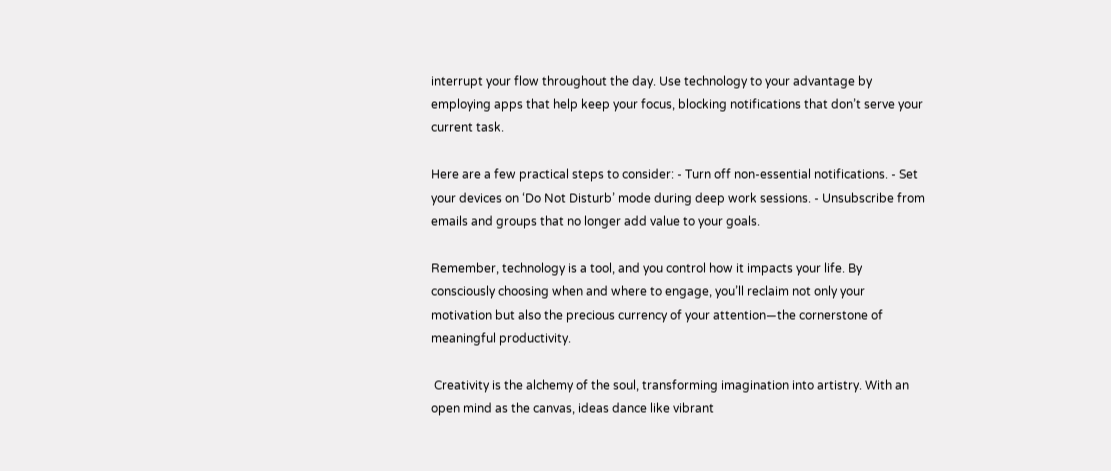interrupt your flow throughout the day. Use technology to your advantage by employing apps that help keep your focus, blocking notifications that don’t serve your current task.

Here are a few practical steps to consider: - Turn off non-essential notifications. - Set your devices on ‘Do Not Disturb’ mode during deep work sessions. - Unsubscribe from emails and groups that no longer add value to your goals.

Remember, technology is a tool, and you control how it impacts your life. By consciously choosing when and where to engage, you’ll reclaim not only your motivation but also the precious currency of your attention—the cornerstone of meaningful productivity.

 Creativity is the alchemy of the soul, transforming imagination into artistry. With an open mind as the canvas, ideas dance like vibrant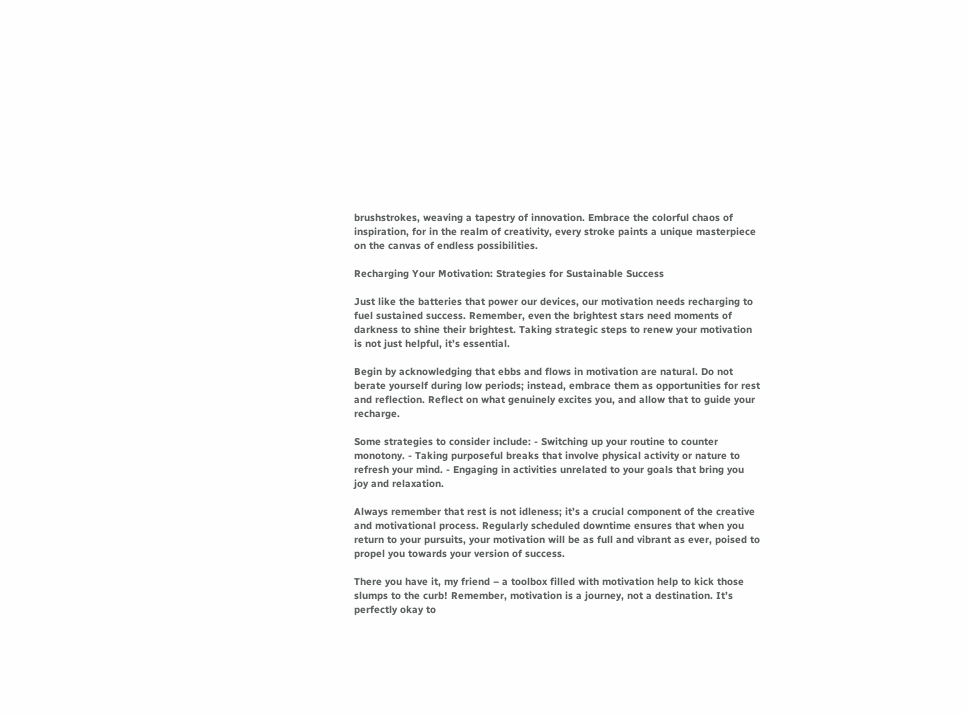brushstrokes, weaving a tapestry of innovation. Embrace the colorful chaos of inspiration, for in the realm of creativity, every stroke paints a unique masterpiece on the canvas of endless possibilities.

Recharging Your Motivation: Strategies for Sustainable Success

Just like the batteries that power our devices, our motivation needs recharging to fuel sustained success. Remember, even the brightest stars need moments of darkness to shine their brightest. Taking strategic steps to renew your motivation is not just helpful, it’s essential.

Begin by acknowledging that ebbs and flows in motivation are natural. Do not berate yourself during low periods; instead, embrace them as opportunities for rest and reflection. Reflect on what genuinely excites you, and allow that to guide your recharge.

Some strategies to consider include: - Switching up your routine to counter monotony. - Taking purposeful breaks that involve physical activity or nature to refresh your mind. - Engaging in activities unrelated to your goals that bring you joy and relaxation.

Always remember that rest is not idleness; it’s a crucial component of the creative and motivational process. Regularly scheduled downtime ensures that when you return to your pursuits, your motivation will be as full and vibrant as ever, poised to propel you towards your version of success.

There you have it, my friend – a toolbox filled with motivation help to kick those slumps to the curb! Remember, motivation is a journey, not a destination. It’s perfectly okay to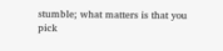stumble; what matters is that you pick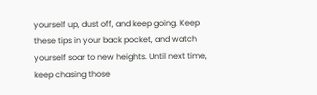yourself up, dust off, and keep going. Keep these tips in your back pocket, and watch yourself soar to new heights. Until next time, keep chasing those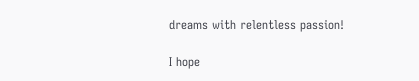dreams with relentless passion!

I hope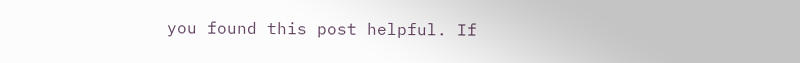you found this post helpful. If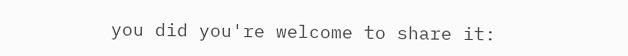you did you're welcome to share it: